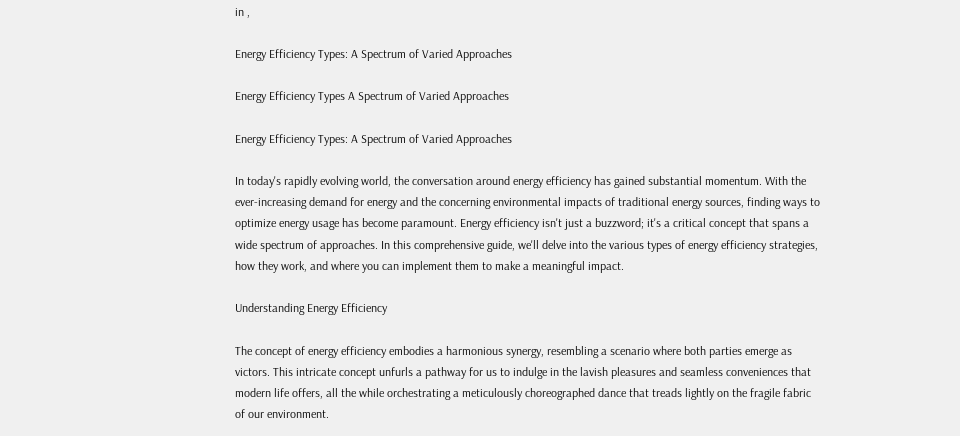in ,

Energy Efficiency Types: A Spectrum of Varied Approaches

Energy Efficiency Types A Spectrum of Varied Approaches

Energy Efficiency Types: A Spectrum of Varied Approaches

In today's rapidly evolving world, the conversation around energy efficiency has gained substantial momentum. With the ever-increasing demand for energy and the concerning environmental impacts of traditional energy sources, finding ways to optimize energy usage has become paramount. Energy efficiency isn't just a buzzword; it's a critical concept that spans a wide spectrum of approaches. In this comprehensive guide, we'll delve into the various types of energy efficiency strategies, how they work, and where you can implement them to make a meaningful impact.

Understanding Energy Efficiency

The concept of energy efficiency embodies a harmonious synergy, resembling a scenario where both parties emerge as victors. This intricate concept unfurls a pathway for us to indulge in the lavish pleasures and seamless conveniences that modern life offers, all the while orchestrating a meticulously choreographed dance that treads lightly on the fragile fabric of our environment.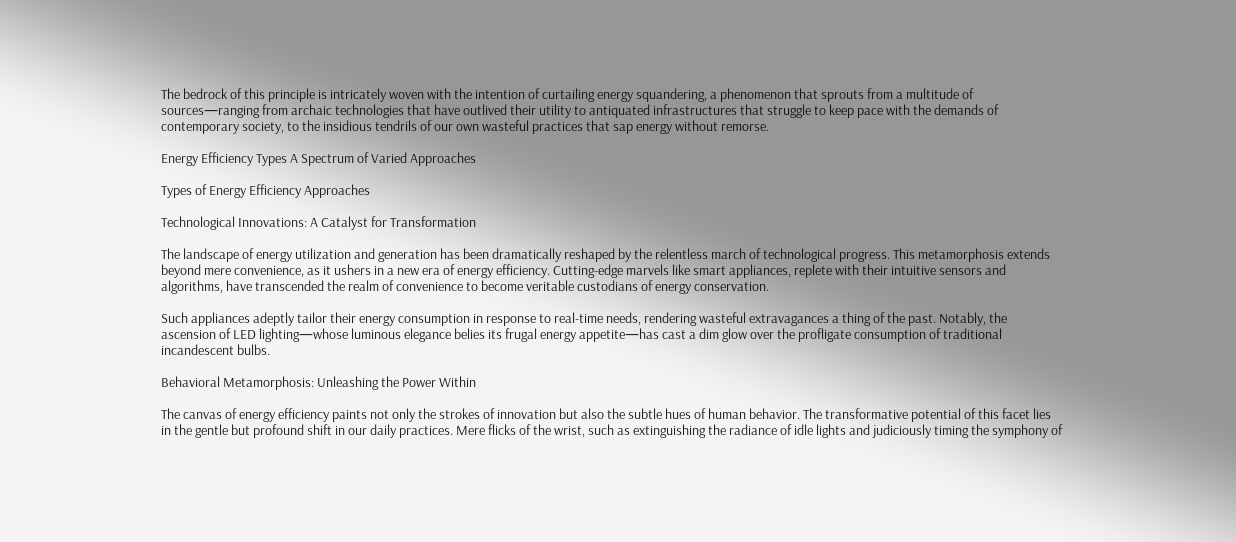The bedrock of this principle is intricately woven with the intention of curtailing energy squandering, a phenomenon that sprouts from a multitude of sources—ranging from archaic technologies that have outlived their utility to antiquated infrastructures that struggle to keep pace with the demands of contemporary society, to the insidious tendrils of our own wasteful practices that sap energy without remorse.

Energy Efficiency Types A Spectrum of Varied Approaches

Types of Energy Efficiency Approaches

Technological Innovations: A Catalyst for Transformation

The landscape of energy utilization and generation has been dramatically reshaped by the relentless march of technological progress. This metamorphosis extends beyond mere convenience, as it ushers in a new era of energy efficiency. Cutting-edge marvels like smart appliances, replete with their intuitive sensors and algorithms, have transcended the realm of convenience to become veritable custodians of energy conservation.

Such appliances adeptly tailor their energy consumption in response to real-time needs, rendering wasteful extravagances a thing of the past. Notably, the ascension of LED lighting—whose luminous elegance belies its frugal energy appetite—has cast a dim glow over the profligate consumption of traditional incandescent bulbs.

Behavioral Metamorphosis: Unleashing the Power Within

The canvas of energy efficiency paints not only the strokes of innovation but also the subtle hues of human behavior. The transformative potential of this facet lies in the gentle but profound shift in our daily practices. Mere flicks of the wrist, such as extinguishing the radiance of idle lights and judiciously timing the symphony of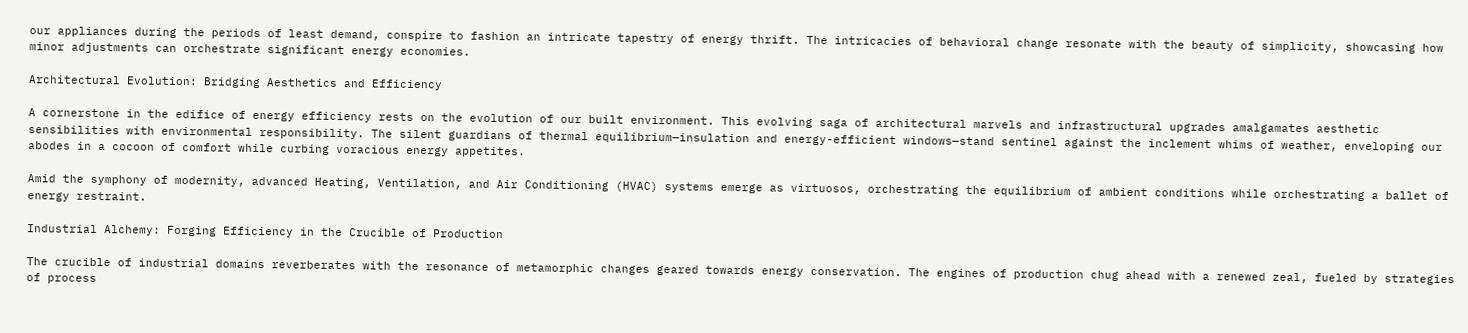our appliances during the periods of least demand, conspire to fashion an intricate tapestry of energy thrift. The intricacies of behavioral change resonate with the beauty of simplicity, showcasing how minor adjustments can orchestrate significant energy economies.

Architectural Evolution: Bridging Aesthetics and Efficiency

A cornerstone in the edifice of energy efficiency rests on the evolution of our built environment. This evolving saga of architectural marvels and infrastructural upgrades amalgamates aesthetic sensibilities with environmental responsibility. The silent guardians of thermal equilibrium—insulation and energy-efficient windows—stand sentinel against the inclement whims of weather, enveloping our abodes in a cocoon of comfort while curbing voracious energy appetites.

Amid the symphony of modernity, advanced Heating, Ventilation, and Air Conditioning (HVAC) systems emerge as virtuosos, orchestrating the equilibrium of ambient conditions while orchestrating a ballet of energy restraint.

Industrial Alchemy: Forging Efficiency in the Crucible of Production

The crucible of industrial domains reverberates with the resonance of metamorphic changes geared towards energy conservation. The engines of production chug ahead with a renewed zeal, fueled by strategies of process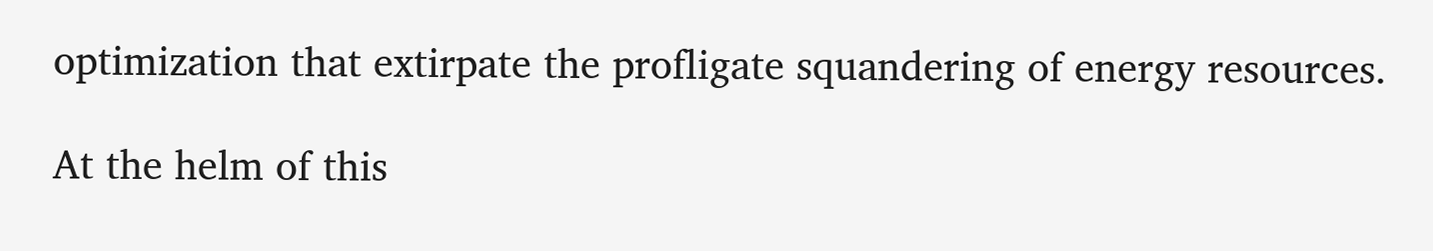optimization that extirpate the profligate squandering of energy resources.

At the helm of this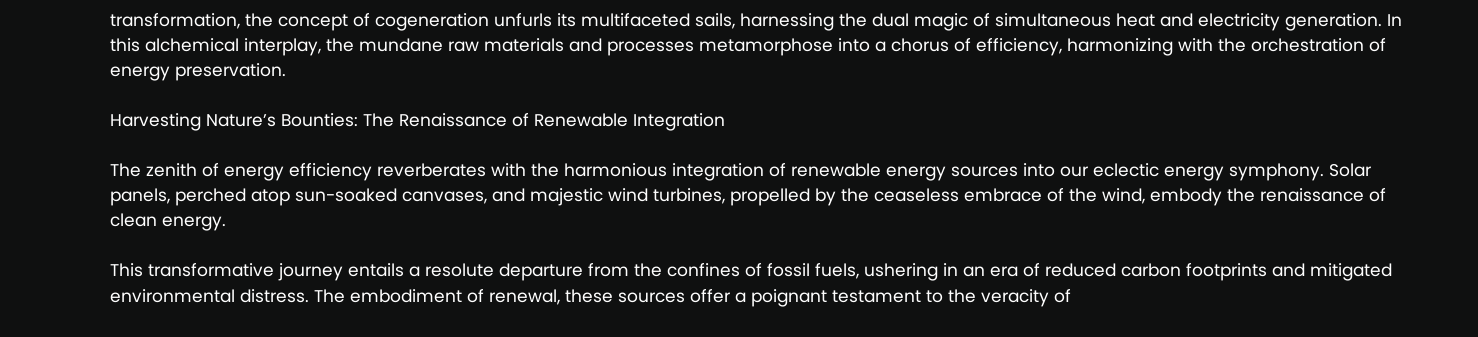transformation, the concept of cogeneration unfurls its multifaceted sails, harnessing the dual magic of simultaneous heat and electricity generation. In this alchemical interplay, the mundane raw materials and processes metamorphose into a chorus of efficiency, harmonizing with the orchestration of energy preservation.

Harvesting Nature’s Bounties: The Renaissance of Renewable Integration

The zenith of energy efficiency reverberates with the harmonious integration of renewable energy sources into our eclectic energy symphony. Solar panels, perched atop sun-soaked canvases, and majestic wind turbines, propelled by the ceaseless embrace of the wind, embody the renaissance of clean energy.

This transformative journey entails a resolute departure from the confines of fossil fuels, ushering in an era of reduced carbon footprints and mitigated environmental distress. The embodiment of renewal, these sources offer a poignant testament to the veracity of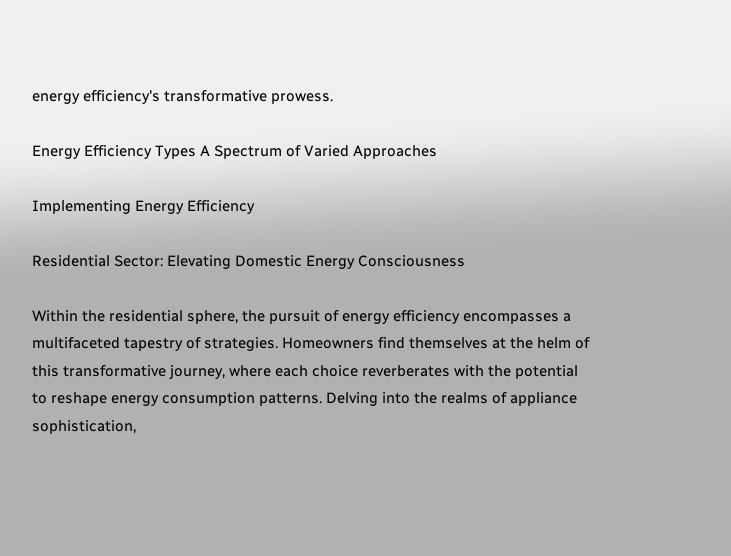energy efficiency's transformative prowess.

Energy Efficiency Types A Spectrum of Varied Approaches

Implementing Energy Efficiency

Residential Sector: Elevating Domestic Energy Consciousness

Within the residential sphere, the pursuit of energy efficiency encompasses a multifaceted tapestry of strategies. Homeowners find themselves at the helm of this transformative journey, where each choice reverberates with the potential to reshape energy consumption patterns. Delving into the realms of appliance sophistication,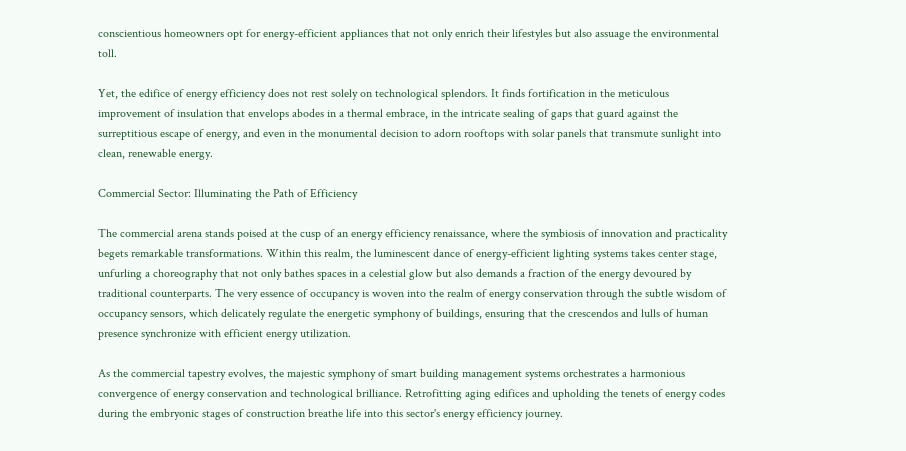conscientious homeowners opt for energy-efficient appliances that not only enrich their lifestyles but also assuage the environmental toll.

Yet, the edifice of energy efficiency does not rest solely on technological splendors. It finds fortification in the meticulous improvement of insulation that envelops abodes in a thermal embrace, in the intricate sealing of gaps that guard against the surreptitious escape of energy, and even in the monumental decision to adorn rooftops with solar panels that transmute sunlight into clean, renewable energy.

Commercial Sector: Illuminating the Path of Efficiency

The commercial arena stands poised at the cusp of an energy efficiency renaissance, where the symbiosis of innovation and practicality begets remarkable transformations. Within this realm, the luminescent dance of energy-efficient lighting systems takes center stage, unfurling a choreography that not only bathes spaces in a celestial glow but also demands a fraction of the energy devoured by traditional counterparts. The very essence of occupancy is woven into the realm of energy conservation through the subtle wisdom of occupancy sensors, which delicately regulate the energetic symphony of buildings, ensuring that the crescendos and lulls of human presence synchronize with efficient energy utilization.

As the commercial tapestry evolves, the majestic symphony of smart building management systems orchestrates a harmonious convergence of energy conservation and technological brilliance. Retrofitting aging edifices and upholding the tenets of energy codes during the embryonic stages of construction breathe life into this sector's energy efficiency journey.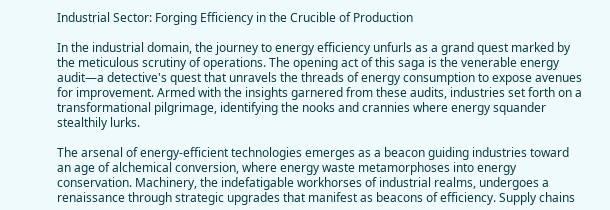Industrial Sector: Forging Efficiency in the Crucible of Production

In the industrial domain, the journey to energy efficiency unfurls as a grand quest marked by the meticulous scrutiny of operations. The opening act of this saga is the venerable energy audit—a detective's quest that unravels the threads of energy consumption to expose avenues for improvement. Armed with the insights garnered from these audits, industries set forth on a transformational pilgrimage, identifying the nooks and crannies where energy squander stealthily lurks.

The arsenal of energy-efficient technologies emerges as a beacon guiding industries toward an age of alchemical conversion, where energy waste metamorphoses into energy conservation. Machinery, the indefatigable workhorses of industrial realms, undergoes a renaissance through strategic upgrades that manifest as beacons of efficiency. Supply chains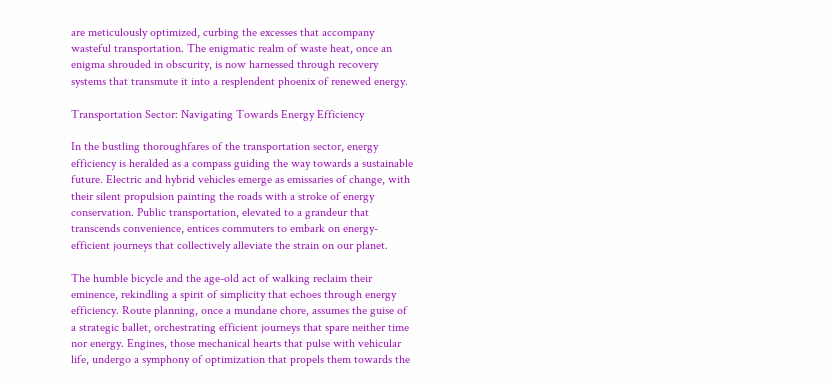are meticulously optimized, curbing the excesses that accompany wasteful transportation. The enigmatic realm of waste heat, once an enigma shrouded in obscurity, is now harnessed through recovery systems that transmute it into a resplendent phoenix of renewed energy.

Transportation Sector: Navigating Towards Energy Efficiency

In the bustling thoroughfares of the transportation sector, energy efficiency is heralded as a compass guiding the way towards a sustainable future. Electric and hybrid vehicles emerge as emissaries of change, with their silent propulsion painting the roads with a stroke of energy conservation. Public transportation, elevated to a grandeur that transcends convenience, entices commuters to embark on energy-efficient journeys that collectively alleviate the strain on our planet.

The humble bicycle and the age-old act of walking reclaim their eminence, rekindling a spirit of simplicity that echoes through energy efficiency. Route planning, once a mundane chore, assumes the guise of a strategic ballet, orchestrating efficient journeys that spare neither time nor energy. Engines, those mechanical hearts that pulse with vehicular life, undergo a symphony of optimization that propels them towards the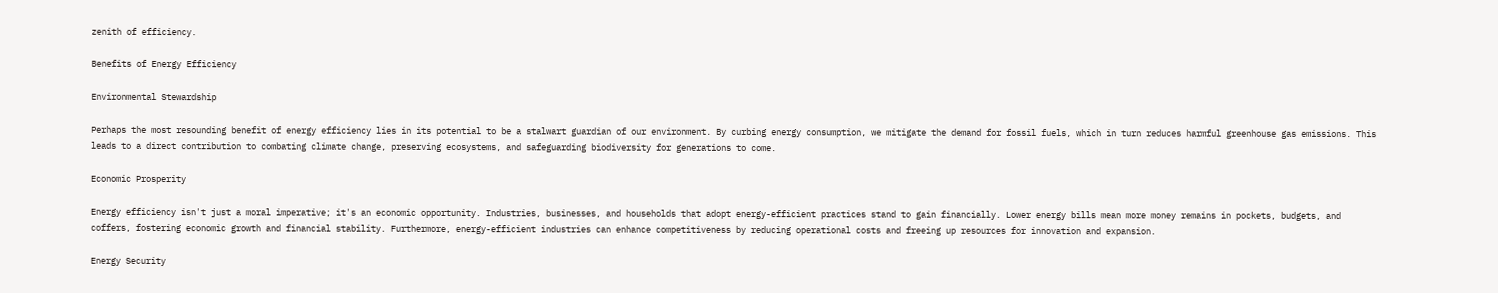zenith of efficiency.

Benefits of Energy Efficiency

Environmental Stewardship

Perhaps the most resounding benefit of energy efficiency lies in its potential to be a stalwart guardian of our environment. By curbing energy consumption, we mitigate the demand for fossil fuels, which in turn reduces harmful greenhouse gas emissions. This leads to a direct contribution to combating climate change, preserving ecosystems, and safeguarding biodiversity for generations to come.

Economic Prosperity

Energy efficiency isn't just a moral imperative; it's an economic opportunity. Industries, businesses, and households that adopt energy-efficient practices stand to gain financially. Lower energy bills mean more money remains in pockets, budgets, and coffers, fostering economic growth and financial stability. Furthermore, energy-efficient industries can enhance competitiveness by reducing operational costs and freeing up resources for innovation and expansion.

Energy Security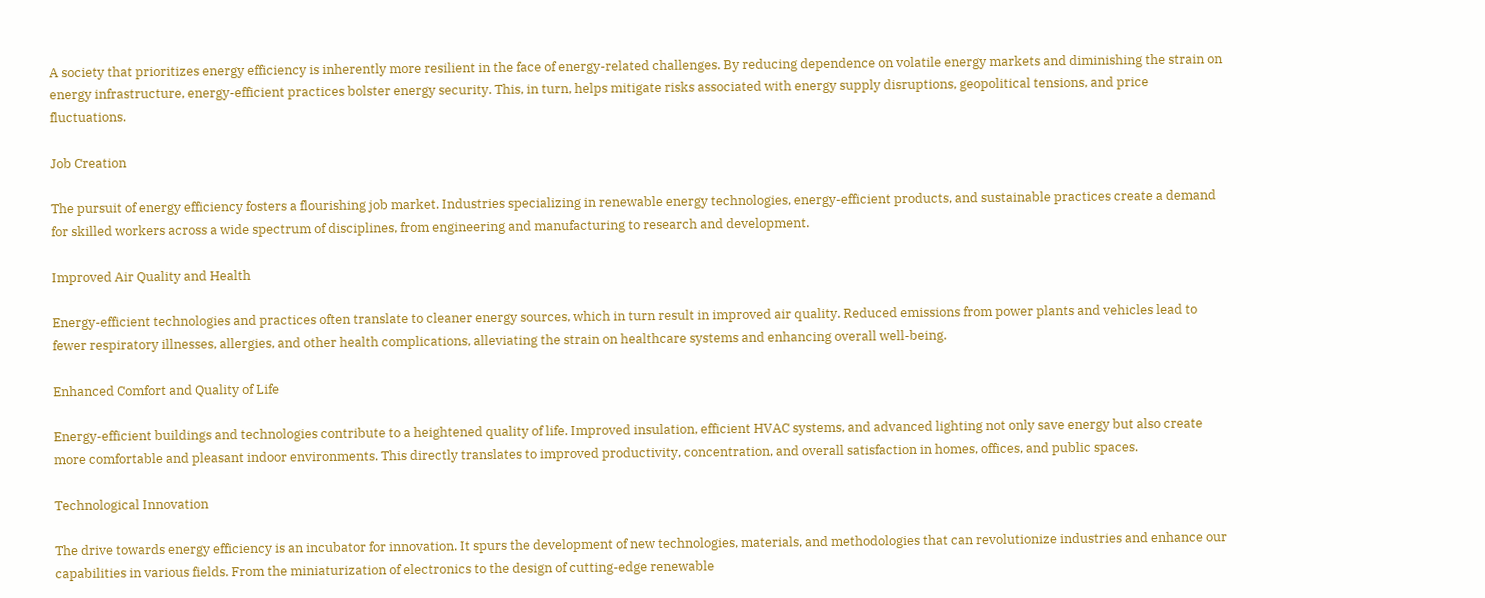A society that prioritizes energy efficiency is inherently more resilient in the face of energy-related challenges. By reducing dependence on volatile energy markets and diminishing the strain on energy infrastructure, energy-efficient practices bolster energy security. This, in turn, helps mitigate risks associated with energy supply disruptions, geopolitical tensions, and price fluctuations.

Job Creation

The pursuit of energy efficiency fosters a flourishing job market. Industries specializing in renewable energy technologies, energy-efficient products, and sustainable practices create a demand for skilled workers across a wide spectrum of disciplines, from engineering and manufacturing to research and development.

Improved Air Quality and Health

Energy-efficient technologies and practices often translate to cleaner energy sources, which in turn result in improved air quality. Reduced emissions from power plants and vehicles lead to fewer respiratory illnesses, allergies, and other health complications, alleviating the strain on healthcare systems and enhancing overall well-being.

Enhanced Comfort and Quality of Life

Energy-efficient buildings and technologies contribute to a heightened quality of life. Improved insulation, efficient HVAC systems, and advanced lighting not only save energy but also create more comfortable and pleasant indoor environments. This directly translates to improved productivity, concentration, and overall satisfaction in homes, offices, and public spaces.

Technological Innovation

The drive towards energy efficiency is an incubator for innovation. It spurs the development of new technologies, materials, and methodologies that can revolutionize industries and enhance our capabilities in various fields. From the miniaturization of electronics to the design of cutting-edge renewable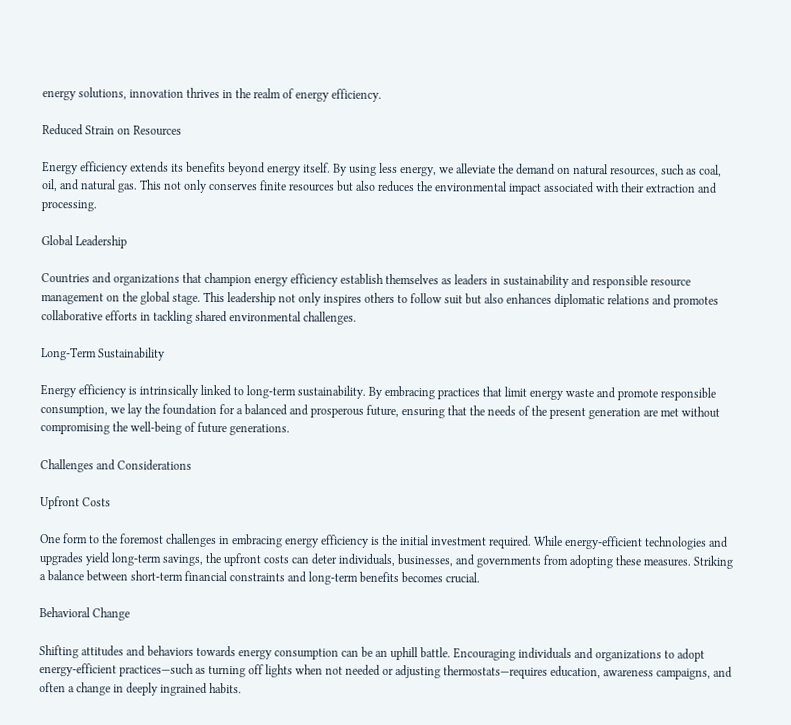energy solutions, innovation thrives in the realm of energy efficiency.

Reduced Strain on Resources

Energy efficiency extends its benefits beyond energy itself. By using less energy, we alleviate the demand on natural resources, such as coal, oil, and natural gas. This not only conserves finite resources but also reduces the environmental impact associated with their extraction and processing.

Global Leadership

Countries and organizations that champion energy efficiency establish themselves as leaders in sustainability and responsible resource management on the global stage. This leadership not only inspires others to follow suit but also enhances diplomatic relations and promotes collaborative efforts in tackling shared environmental challenges.

Long-Term Sustainability

Energy efficiency is intrinsically linked to long-term sustainability. By embracing practices that limit energy waste and promote responsible consumption, we lay the foundation for a balanced and prosperous future, ensuring that the needs of the present generation are met without compromising the well-being of future generations.

Challenges and Considerations

Upfront Costs

One form to the foremost challenges in embracing energy efficiency is the initial investment required. While energy-efficient technologies and upgrades yield long-term savings, the upfront costs can deter individuals, businesses, and governments from adopting these measures. Striking a balance between short-term financial constraints and long-term benefits becomes crucial.

Behavioral Change

Shifting attitudes and behaviors towards energy consumption can be an uphill battle. Encouraging individuals and organizations to adopt energy-efficient practices—such as turning off lights when not needed or adjusting thermostats—requires education, awareness campaigns, and often a change in deeply ingrained habits.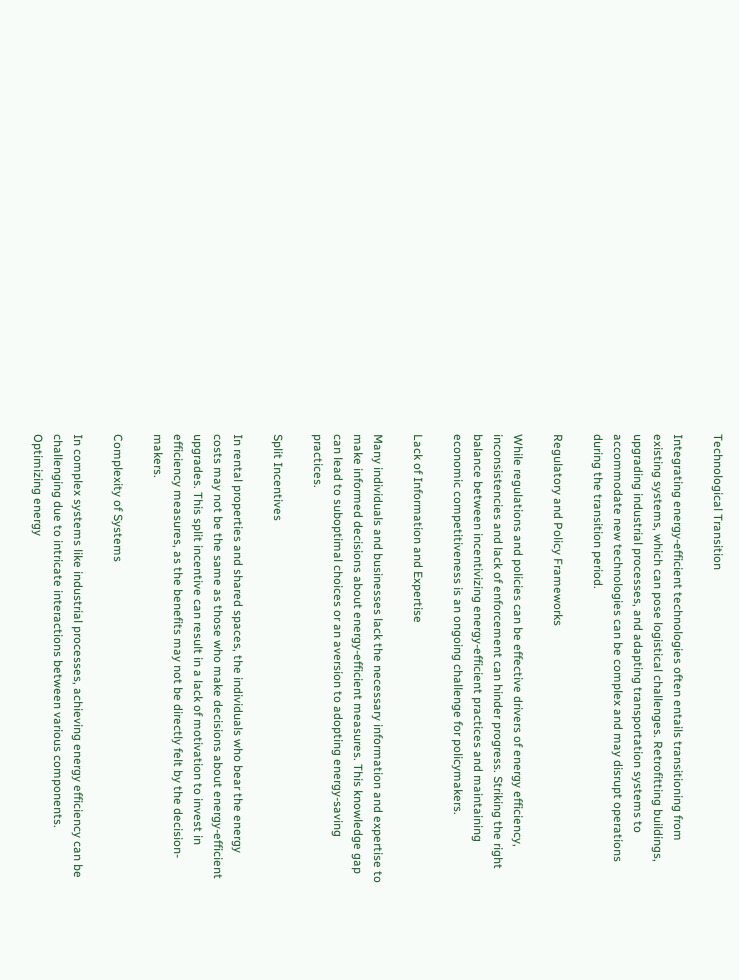Technological Transition

Integrating energy-efficient technologies often entails transitioning from existing systems, which can pose logistical challenges. Retrofitting buildings, upgrading industrial processes, and adapting transportation systems to accommodate new technologies can be complex and may disrupt operations during the transition period.

Regulatory and Policy Frameworks

While regulations and policies can be effective drivers of energy efficiency, inconsistencies and lack of enforcement can hinder progress. Striking the right balance between incentivizing energy-efficient practices and maintaining economic competitiveness is an ongoing challenge for policymakers.

Lack of Information and Expertise

Many individuals and businesses lack the necessary information and expertise to make informed decisions about energy-efficient measures. This knowledge gap can lead to suboptimal choices or an aversion to adopting energy-saving practices.

Split Incentives

In rental properties and shared spaces, the individuals who bear the energy costs may not be the same as those who make decisions about energy-efficient upgrades. This split incentive can result in a lack of motivation to invest in efficiency measures, as the benefits may not be directly felt by the decision-makers.

Complexity of Systems

In complex systems like industrial processes, achieving energy efficiency can be challenging due to intricate interactions between various components. Optimizing energy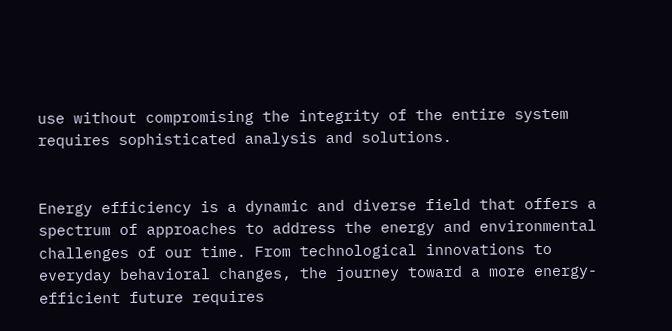use without compromising the integrity of the entire system requires sophisticated analysis and solutions.


Energy efficiency is a dynamic and diverse field that offers a spectrum of approaches to address the energy and environmental challenges of our time. From technological innovations to everyday behavioral changes, the journey toward a more energy-efficient future requires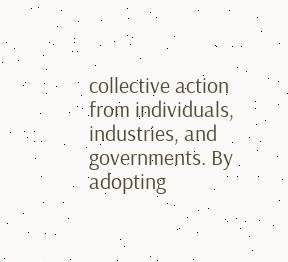collective action from individuals, industries, and governments. By adopting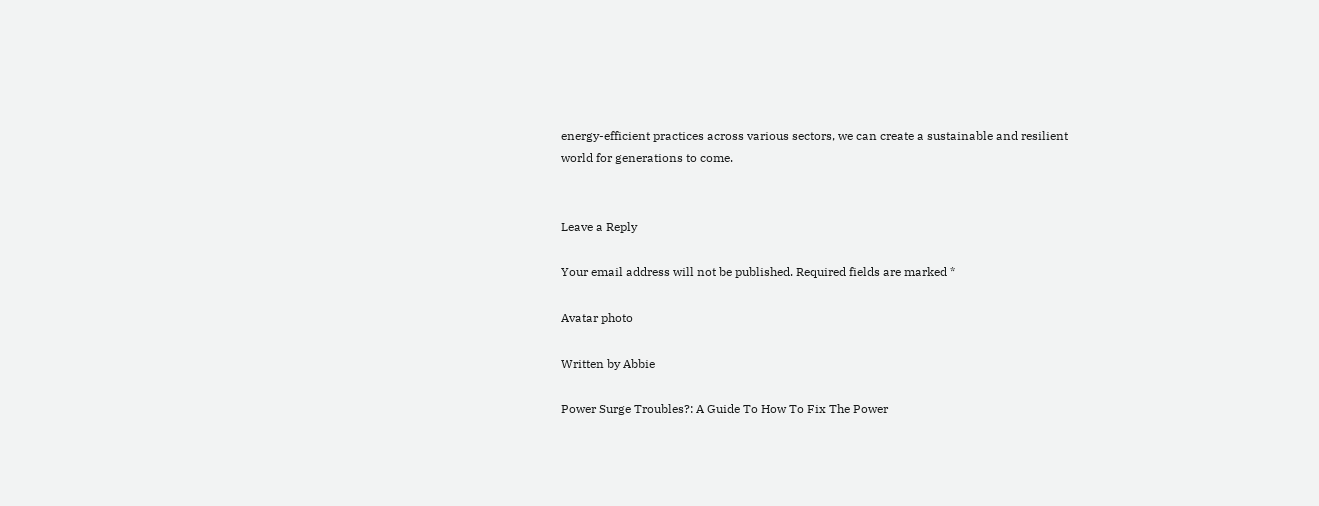energy-efficient practices across various sectors, we can create a sustainable and resilient world for generations to come.


Leave a Reply

Your email address will not be published. Required fields are marked *

Avatar photo

Written by Abbie

Power Surge Troubles?: A Guide To How To Fix The Power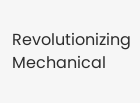Revolutionizing Mechanical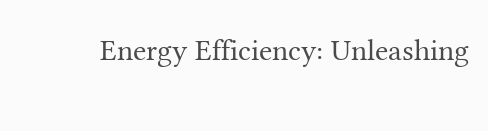Energy Efficiency: Unleashing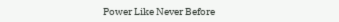Power Like Never Before